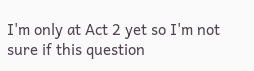I'm only at Act 2 yet so I'm not sure if this question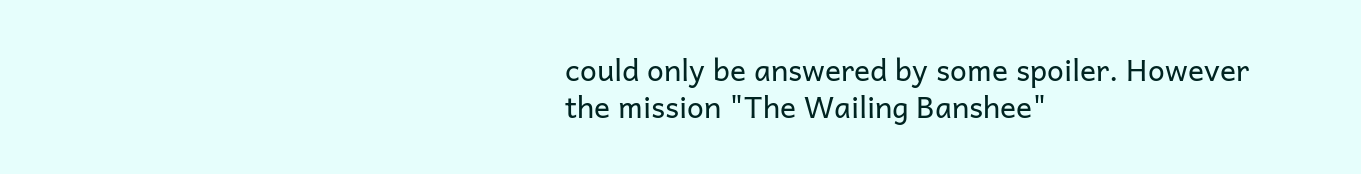could only be answered by some spoiler. However the mission "The Wailing Banshee"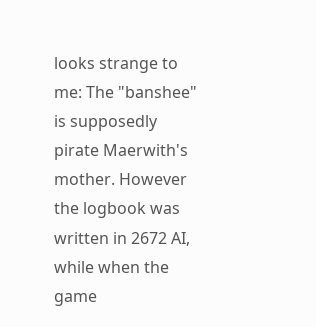looks strange to me: The "banshee" is supposedly pirate Maerwith's mother. However the logbook was written in 2672 AI, while when the game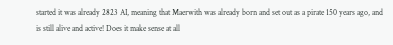started it was already 2823 AI, meaning that Maerwith was already born and set out as a pirate 150 years ago, and is still alive and active! Does it make sense at all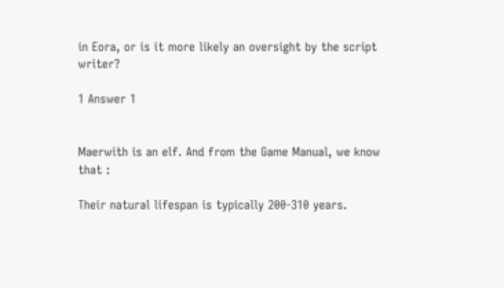in Eora, or is it more likely an oversight by the script writer?

1 Answer 1


Maerwith is an elf. And from the Game Manual, we know that :

Their natural lifespan is typically 200-310 years.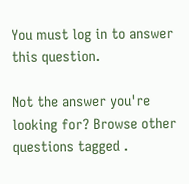You must log in to answer this question.

Not the answer you're looking for? Browse other questions tagged .